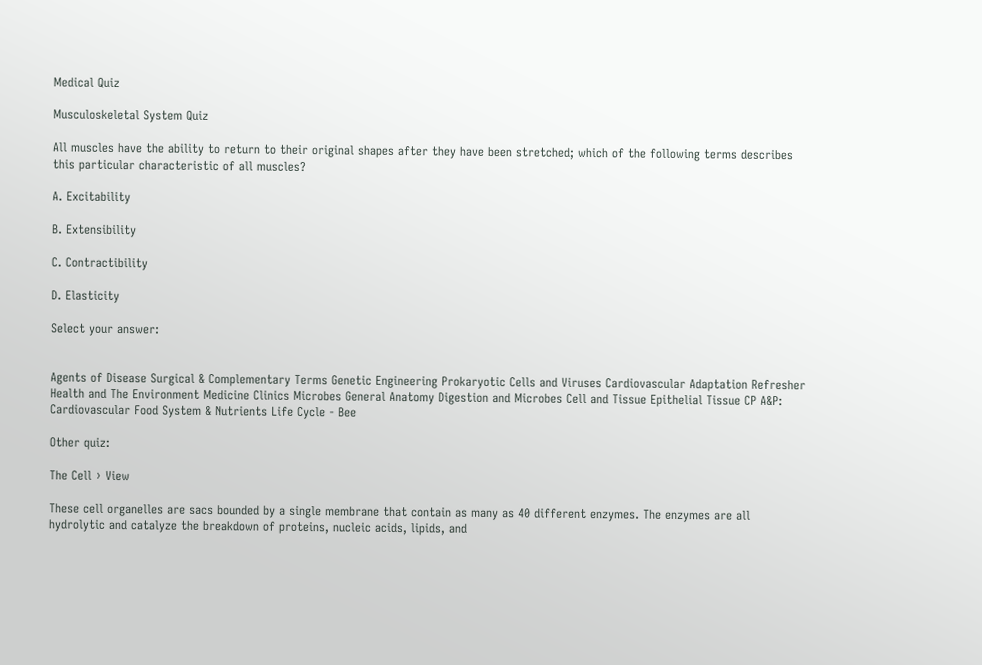Medical Quiz

Musculoskeletal System Quiz

All muscles have the ability to return to their original shapes after they have been stretched; which of the following terms describes this particular characteristic of all muscles?

A. Excitability

B. Extensibility

C. Contractibility

D. Elasticity

Select your answer:


Agents of Disease Surgical & Complementary Terms Genetic Engineering Prokaryotic Cells and Viruses Cardiovascular Adaptation Refresher Health and The Environment Medicine Clinics Microbes General Anatomy Digestion and Microbes Cell and Tissue Epithelial Tissue CP A&P: Cardiovascular Food System & Nutrients Life Cycle - Bee

Other quiz:

The Cell › View

These cell organelles are sacs bounded by a single membrane that contain as many as 40 different enzymes. The enzymes are all hydrolytic and catalyze the breakdown of proteins, nucleic acids, lipids, and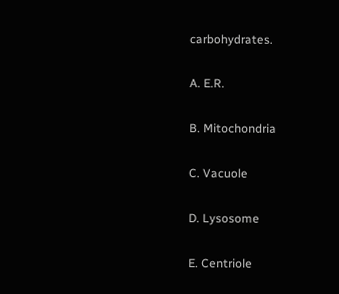carbohydrates.

A. E.R.

B. Mitochondria

C. Vacuole

D. Lysosome

E. Centriole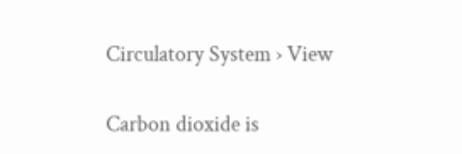Circulatory System › View

Carbon dioxide is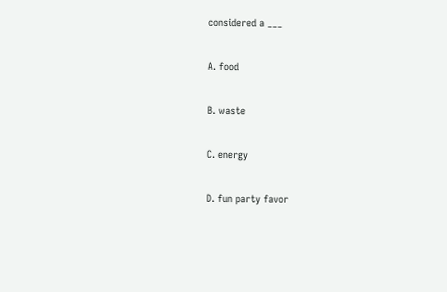considered a ___

A. food

B. waste

C. energy

D. fun party favor